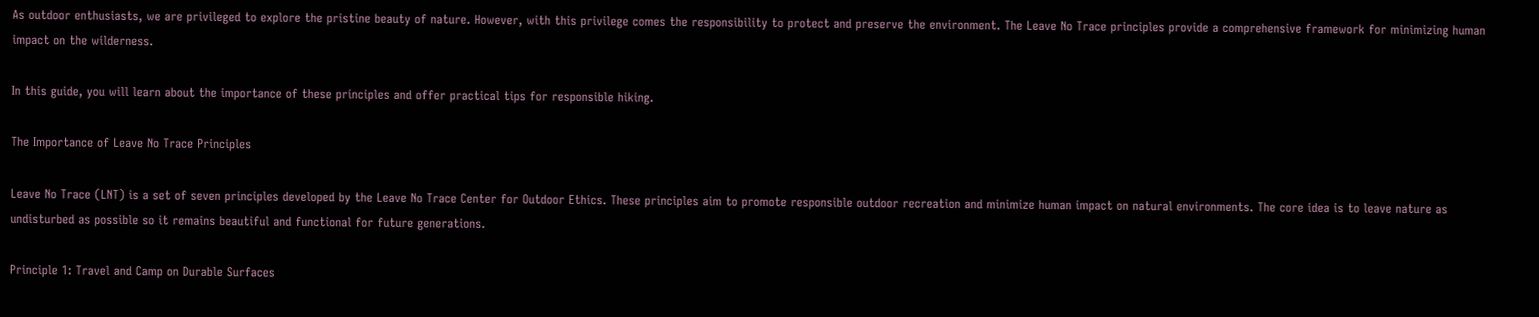As outdoor enthusiasts, we are privileged to explore the pristine beauty of nature. However, with this privilege comes the responsibility to protect and preserve the environment. The Leave No Trace principles provide a comprehensive framework for minimizing human impact on the wilderness.

In this guide, you will learn about the importance of these principles and offer practical tips for responsible hiking.

The Importance of Leave No Trace Principles

Leave No Trace (LNT) is a set of seven principles developed by the Leave No Trace Center for Outdoor Ethics. These principles aim to promote responsible outdoor recreation and minimize human impact on natural environments. The core idea is to leave nature as undisturbed as possible so it remains beautiful and functional for future generations.

Principle 1: Travel and Camp on Durable Surfaces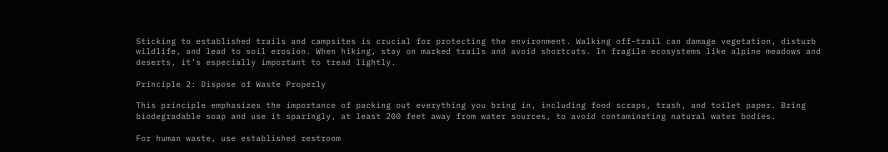Sticking to established trails and campsites is crucial for protecting the environment. Walking off-trail can damage vegetation, disturb wildlife, and lead to soil erosion. When hiking, stay on marked trails and avoid shortcuts. In fragile ecosystems like alpine meadows and deserts, it’s especially important to tread lightly.

Principle 2: Dispose of Waste Properly

This principle emphasizes the importance of packing out everything you bring in, including food scraps, trash, and toilet paper. Bring biodegradable soap and use it sparingly, at least 200 feet away from water sources, to avoid contaminating natural water bodies.

For human waste, use established restroom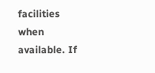facilities when available. If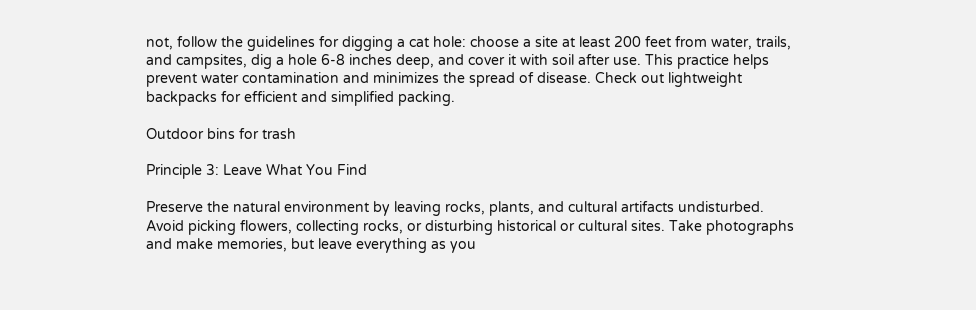not, follow the guidelines for digging a cat hole: choose a site at least 200 feet from water, trails, and campsites, dig a hole 6-8 inches deep, and cover it with soil after use. This practice helps prevent water contamination and minimizes the spread of disease. Check out lightweight backpacks for efficient and simplified packing.

Outdoor bins for trash

Principle 3: Leave What You Find

Preserve the natural environment by leaving rocks, plants, and cultural artifacts undisturbed. Avoid picking flowers, collecting rocks, or disturbing historical or cultural sites. Take photographs and make memories, but leave everything as you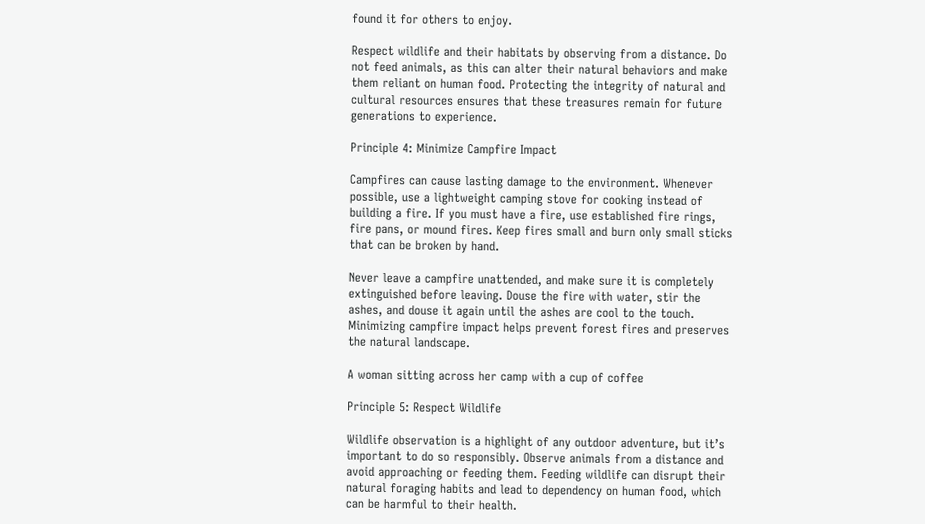found it for others to enjoy.

Respect wildlife and their habitats by observing from a distance. Do not feed animals, as this can alter their natural behaviors and make them reliant on human food. Protecting the integrity of natural and cultural resources ensures that these treasures remain for future generations to experience.

Principle 4: Minimize Campfire Impact

Campfires can cause lasting damage to the environment. Whenever possible, use a lightweight camping stove for cooking instead of building a fire. If you must have a fire, use established fire rings, fire pans, or mound fires. Keep fires small and burn only small sticks that can be broken by hand.

Never leave a campfire unattended, and make sure it is completely extinguished before leaving. Douse the fire with water, stir the ashes, and douse it again until the ashes are cool to the touch. Minimizing campfire impact helps prevent forest fires and preserves the natural landscape.

A woman sitting across her camp with a cup of coffee

Principle 5: Respect Wildlife

Wildlife observation is a highlight of any outdoor adventure, but it’s important to do so responsibly. Observe animals from a distance and avoid approaching or feeding them. Feeding wildlife can disrupt their natural foraging habits and lead to dependency on human food, which can be harmful to their health.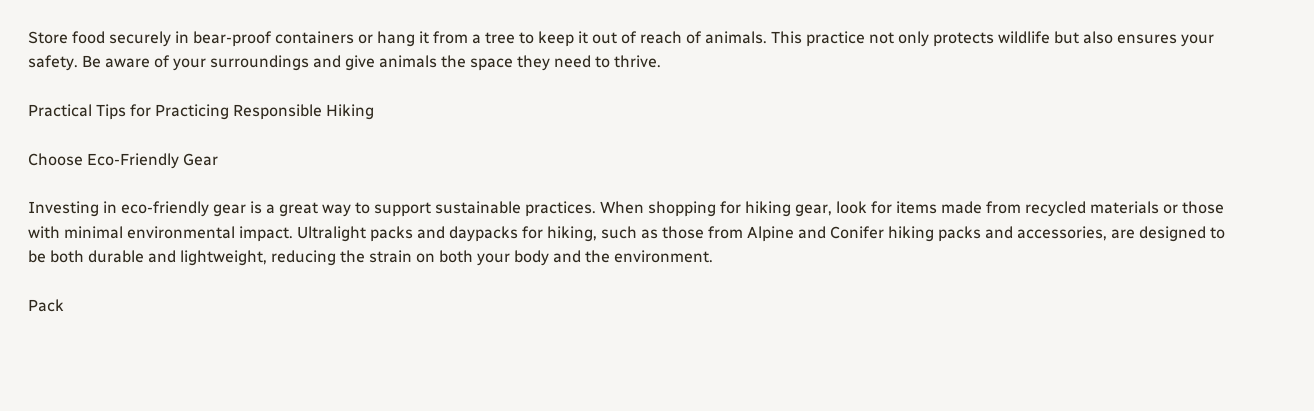Store food securely in bear-proof containers or hang it from a tree to keep it out of reach of animals. This practice not only protects wildlife but also ensures your safety. Be aware of your surroundings and give animals the space they need to thrive.

Practical Tips for Practicing Responsible Hiking

Choose Eco-Friendly Gear

Investing in eco-friendly gear is a great way to support sustainable practices. When shopping for hiking gear, look for items made from recycled materials or those with minimal environmental impact. Ultralight packs and daypacks for hiking, such as those from Alpine and Conifer hiking packs and accessories, are designed to be both durable and lightweight, reducing the strain on both your body and the environment.

Pack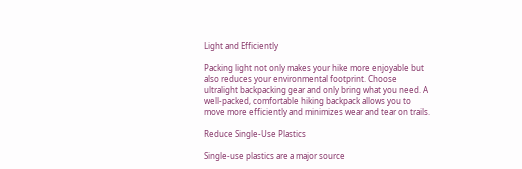Light and Efficiently

Packing light not only makes your hike more enjoyable but also reduces your environmental footprint. Choose ultralight backpacking gear and only bring what you need. A well-packed, comfortable hiking backpack allows you to move more efficiently and minimizes wear and tear on trails.

Reduce Single-Use Plastics

Single-use plastics are a major source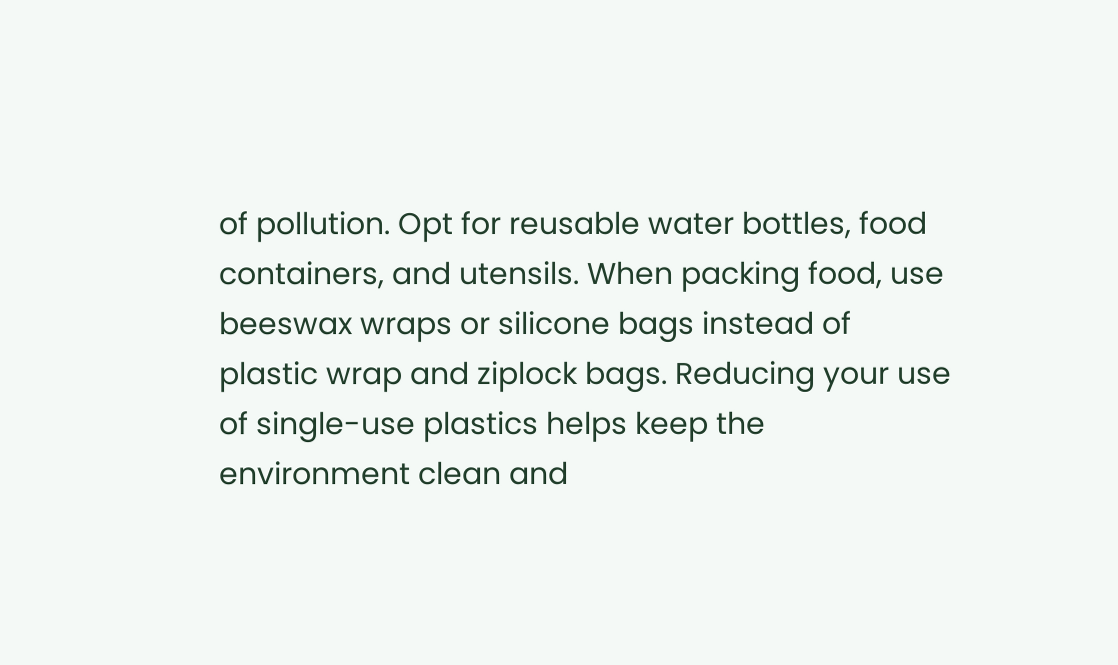of pollution. Opt for reusable water bottles, food containers, and utensils. When packing food, use beeswax wraps or silicone bags instead of plastic wrap and ziplock bags. Reducing your use of single-use plastics helps keep the environment clean and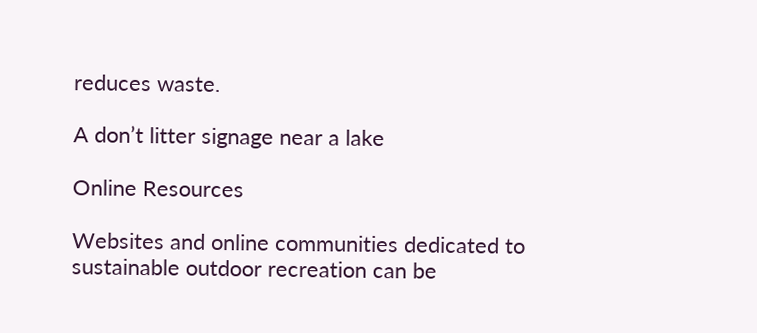reduces waste.

A don’t litter signage near a lake

Online Resources

Websites and online communities dedicated to sustainable outdoor recreation can be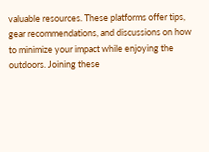valuable resources. These platforms offer tips, gear recommendations, and discussions on how to minimize your impact while enjoying the outdoors. Joining these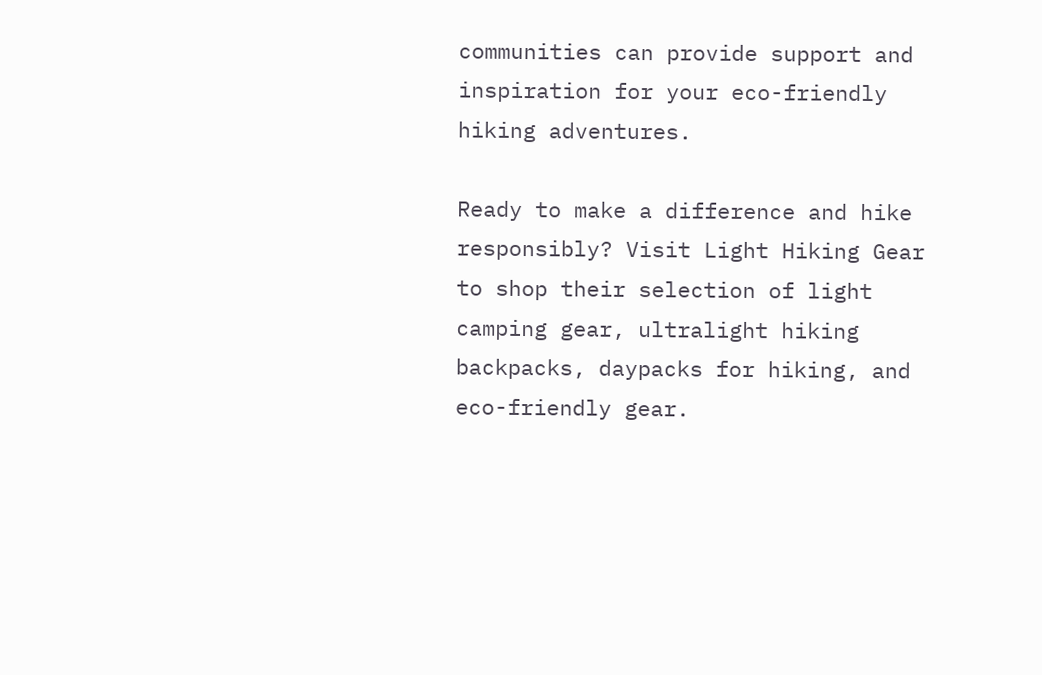communities can provide support and inspiration for your eco-friendly hiking adventures.

Ready to make a difference and hike responsibly? Visit Light Hiking Gear to shop their selection of light camping gear, ultralight hiking backpacks, daypacks for hiking, and eco-friendly gear.